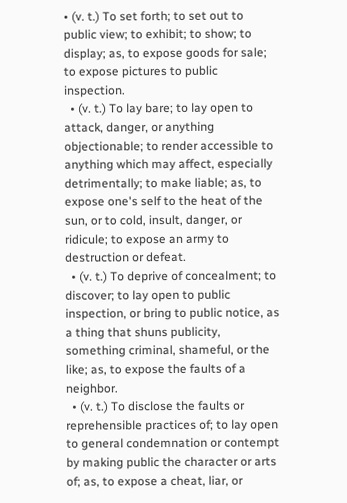• (v. t.) To set forth; to set out to public view; to exhibit; to show; to display; as, to expose goods for sale; to expose pictures to public inspection.
  • (v. t.) To lay bare; to lay open to attack, danger, or anything objectionable; to render accessible to anything which may affect, especially detrimentally; to make liable; as, to expose one's self to the heat of the sun, or to cold, insult, danger, or ridicule; to expose an army to destruction or defeat.
  • (v. t.) To deprive of concealment; to discover; to lay open to public inspection, or bring to public notice, as a thing that shuns publicity, something criminal, shameful, or the like; as, to expose the faults of a neighbor.
  • (v. t.) To disclose the faults or reprehensible practices of; to lay open to general condemnation or contempt by making public the character or arts of; as, to expose a cheat, liar, or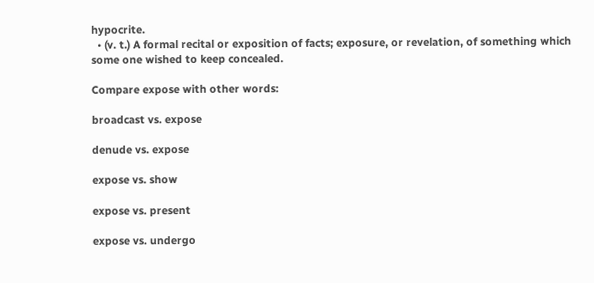hypocrite.
  • (v. t.) A formal recital or exposition of facts; exposure, or revelation, of something which some one wished to keep concealed.

Compare expose with other words:

broadcast vs. expose

denude vs. expose

expose vs. show

expose vs. present

expose vs. undergo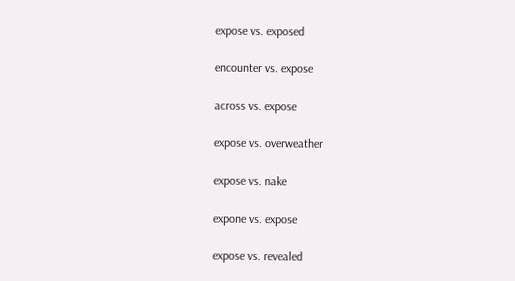expose vs. exposed

encounter vs. expose

across vs. expose

expose vs. overweather

expose vs. nake

expone vs. expose

expose vs. revealed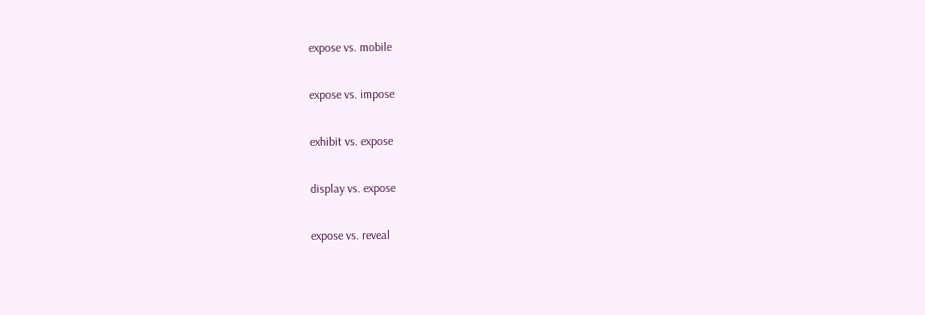expose vs. mobile

expose vs. impose

exhibit vs. expose

display vs. expose

expose vs. reveal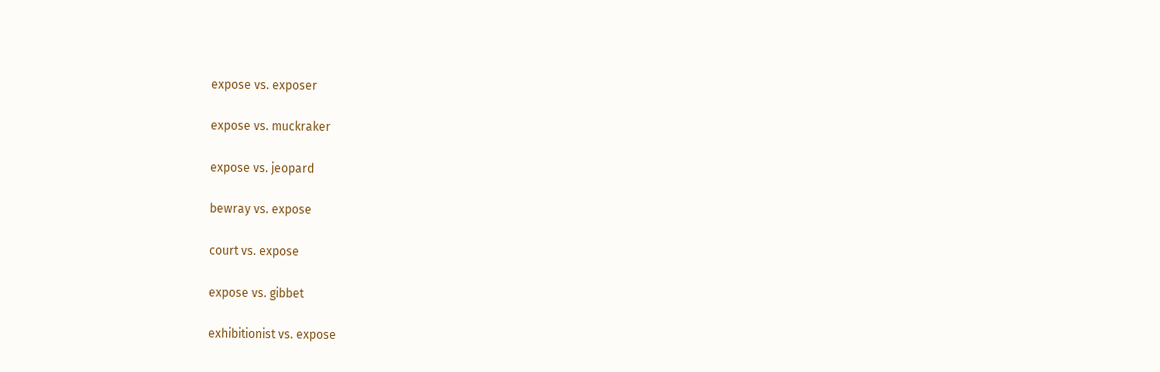expose vs. exposer

expose vs. muckraker

expose vs. jeopard

bewray vs. expose

court vs. expose

expose vs. gibbet

exhibitionist vs. expose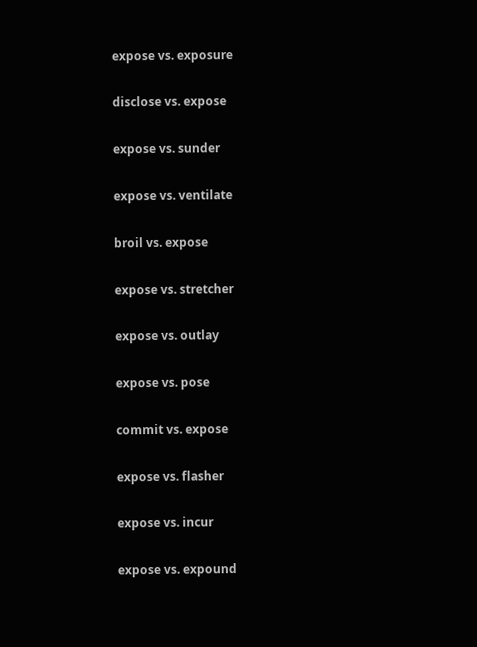expose vs. exposure

disclose vs. expose

expose vs. sunder

expose vs. ventilate

broil vs. expose

expose vs. stretcher

expose vs. outlay

expose vs. pose

commit vs. expose

expose vs. flasher

expose vs. incur

expose vs. expound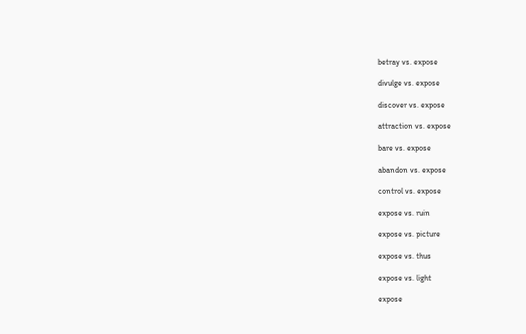betray vs. expose

divulge vs. expose

discover vs. expose

attraction vs. expose

bare vs. expose

abandon vs. expose

control vs. expose

expose vs. ruin

expose vs. picture

expose vs. thus

expose vs. light

expose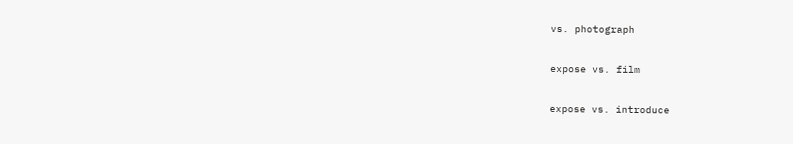vs. photograph

expose vs. film

expose vs. introduce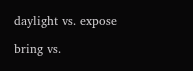daylight vs. expose

bring vs.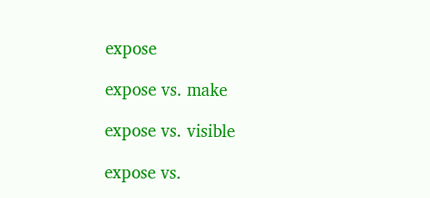expose

expose vs. make

expose vs. visible

expose vs.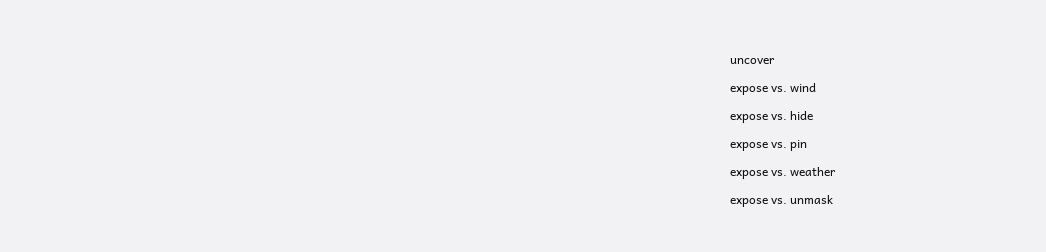uncover

expose vs. wind

expose vs. hide

expose vs. pin

expose vs. weather

expose vs. unmask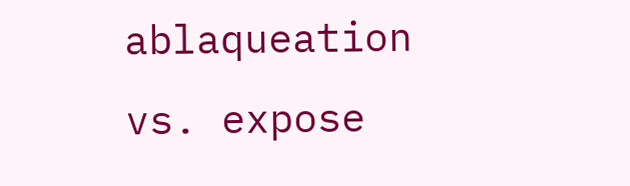ablaqueation vs. expose